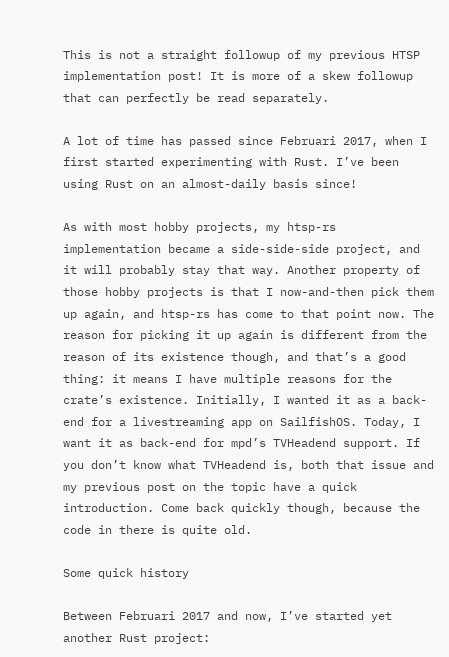This is not a straight followup of my previous HTSP implementation post! It is more of a skew followup that can perfectly be read separately.

A lot of time has passed since Februari 2017, when I first started experimenting with Rust. I’ve been using Rust on an almost-daily basis since!

As with most hobby projects, my htsp-rs implementation became a side-side-side project, and it will probably stay that way. Another property of those hobby projects is that I now-and-then pick them up again, and htsp-rs has come to that point now. The reason for picking it up again is different from the reason of its existence though, and that’s a good thing: it means I have multiple reasons for the crate’s existence. Initially, I wanted it as a back-end for a livestreaming app on SailfishOS. Today, I want it as back-end for mpd’s TVHeadend support. If you don’t know what TVHeadend is, both that issue and my previous post on the topic have a quick introduction. Come back quickly though, because the code in there is quite old.

Some quick history

Between Februari 2017 and now, I’ve started yet another Rust project: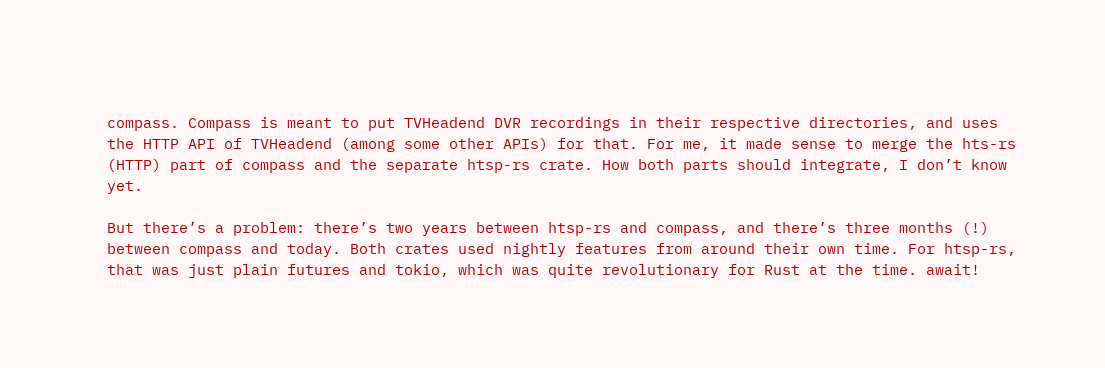compass. Compass is meant to put TVHeadend DVR recordings in their respective directories, and uses the HTTP API of TVHeadend (among some other APIs) for that. For me, it made sense to merge the hts-rs (HTTP) part of compass and the separate htsp-rs crate. How both parts should integrate, I don’t know yet.

But there’s a problem: there’s two years between htsp-rs and compass, and there’s three months (!) between compass and today. Both crates used nightly features from around their own time. For htsp-rs, that was just plain futures and tokio, which was quite revolutionary for Rust at the time. await!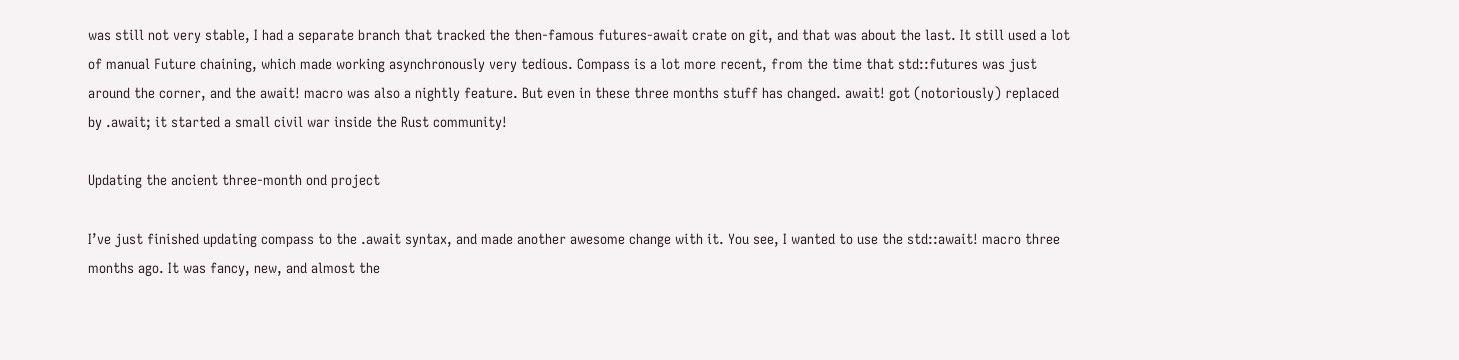was still not very stable, I had a separate branch that tracked the then-famous futures-await crate on git, and that was about the last. It still used a lot of manual Future chaining, which made working asynchronously very tedious. Compass is a lot more recent, from the time that std::futures was just around the corner, and the await! macro was also a nightly feature. But even in these three months stuff has changed. await! got (notoriously) replaced by .await; it started a small civil war inside the Rust community!

Updating the ancient three-month ond project

I’ve just finished updating compass to the .await syntax, and made another awesome change with it. You see, I wanted to use the std::await! macro three months ago. It was fancy, new, and almost the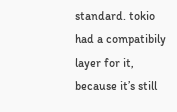standard. tokio had a compatibily layer for it, because it’s still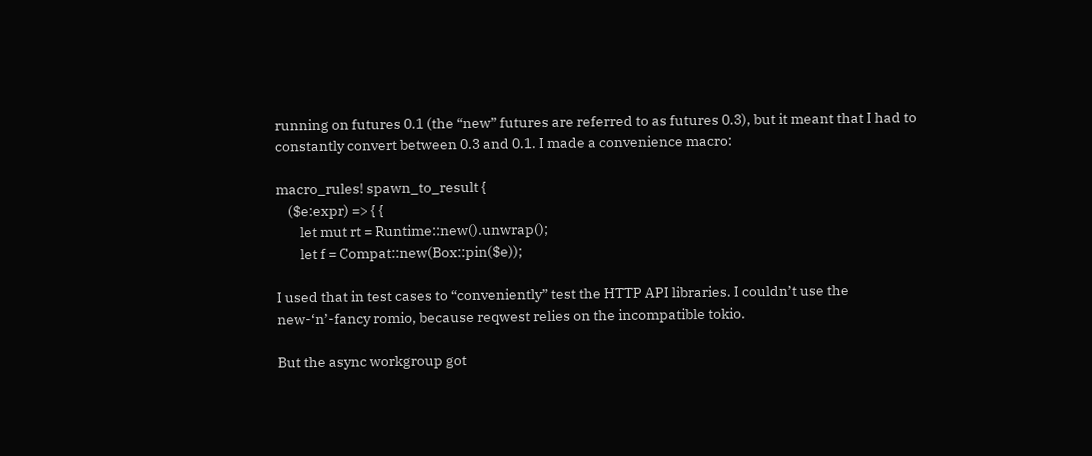running on futures 0.1 (the “new” futures are referred to as futures 0.3), but it meant that I had to constantly convert between 0.3 and 0.1. I made a convenience macro:

macro_rules! spawn_to_result {
    ($e:expr) => { {
        let mut rt = Runtime::new().unwrap();
        let f = Compat::new(Box::pin($e));

I used that in test cases to “conveniently” test the HTTP API libraries. I couldn’t use the new-‘n’-fancy romio, because reqwest relies on the incompatible tokio.

But the async workgroup got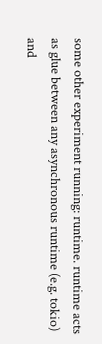some other experiment running: runtime. runtime acts as glue between any asynchronous runtime (e.g. tokio) and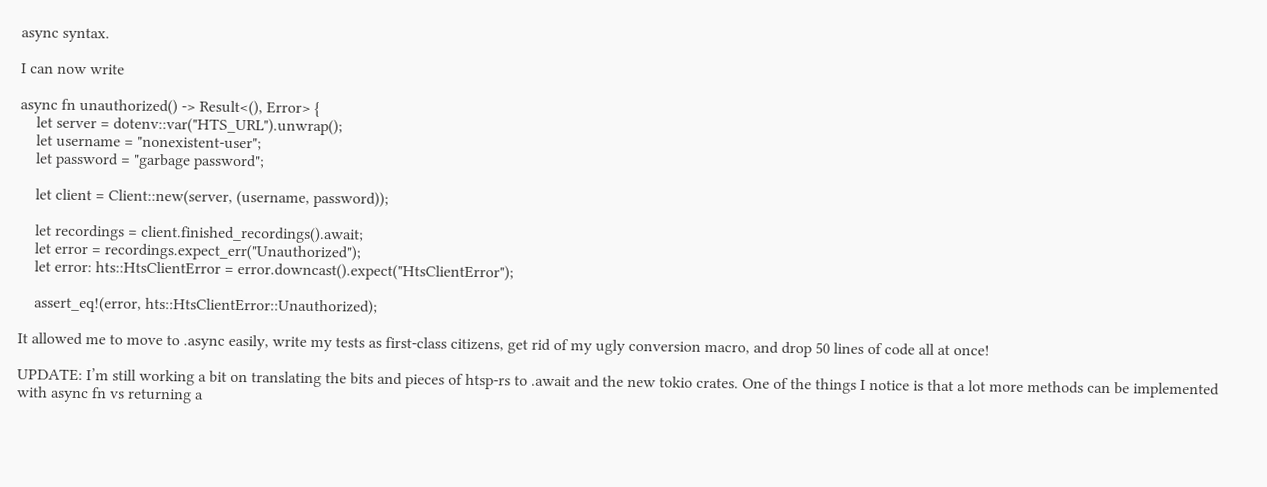async syntax.

I can now write

async fn unauthorized() -> Result<(), Error> {
    let server = dotenv::var("HTS_URL").unwrap();
    let username = "nonexistent-user";
    let password = "garbage password";

    let client = Client::new(server, (username, password));

    let recordings = client.finished_recordings().await;
    let error = recordings.expect_err("Unauthorized");
    let error: hts::HtsClientError = error.downcast().expect("HtsClientError");

    assert_eq!(error, hts::HtsClientError::Unauthorized);

It allowed me to move to .async easily, write my tests as first-class citizens, get rid of my ugly conversion macro, and drop 50 lines of code all at once!

UPDATE: I’m still working a bit on translating the bits and pieces of htsp-rs to .await and the new tokio crates. One of the things I notice is that a lot more methods can be implemented with async fn vs returning a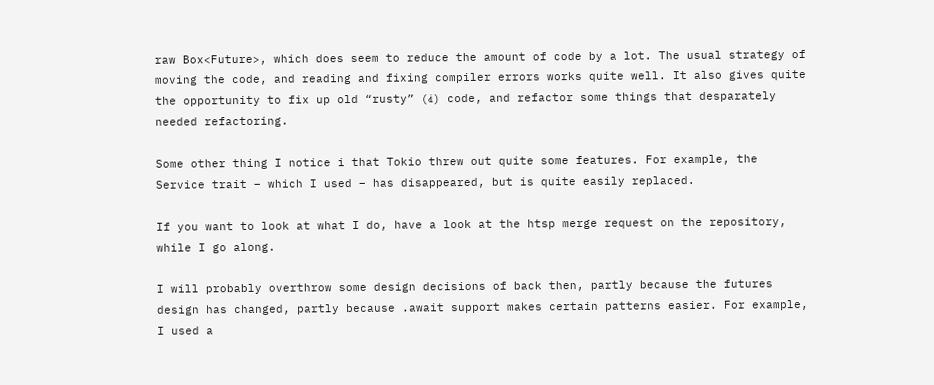raw Box<Future>, which does seem to reduce the amount of code by a lot. The usual strategy of moving the code, and reading and fixing compiler errors works quite well. It also gives quite the opportunity to fix up old “rusty” (⸘) code, and refactor some things that desparately needed refactoring.

Some other thing I notice i that Tokio threw out quite some features. For example, the Service trait – which I used – has disappeared, but is quite easily replaced.

If you want to look at what I do, have a look at the htsp merge request on the repository, while I go along.

I will probably overthrow some design decisions of back then, partly because the futures design has changed, partly because .await support makes certain patterns easier. For example, I used a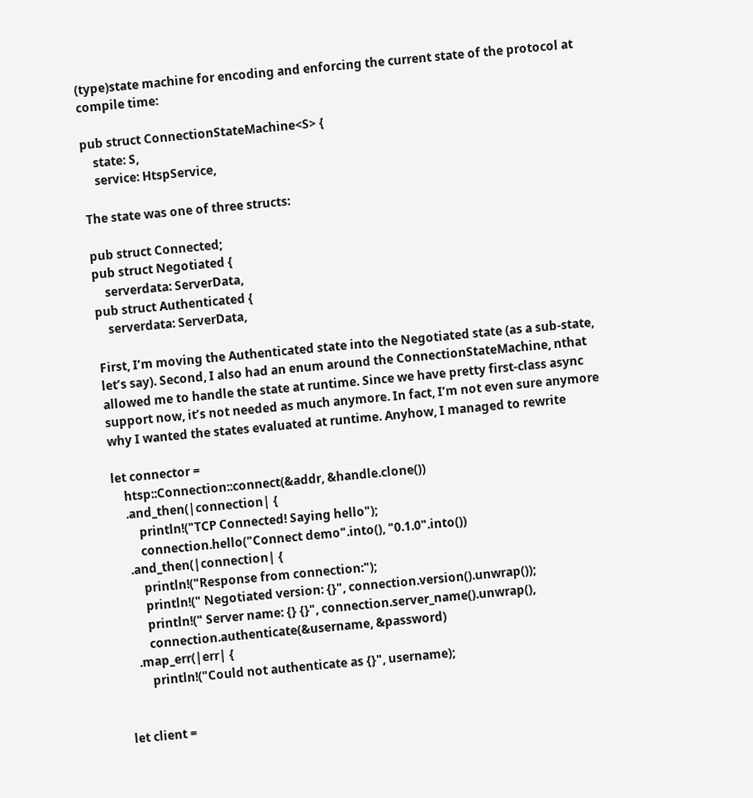(type)state machine for encoding and enforcing the current state of the protocol at compile time:

pub struct ConnectionStateMachine<S> {
    state: S,
    service: HtspService,

The state was one of three structs:

pub struct Connected;
pub struct Negotiated {
    serverdata: ServerData,
pub struct Authenticated {
    serverdata: ServerData,

First, I’m moving the Authenticated state into the Negotiated state (as a sub-state, let’s say). Second, I also had an enum around the ConnectionStateMachine, nthat allowed me to handle the state at runtime. Since we have pretty first-class async support now, it’s not needed as much anymore. In fact, I’m not even sure anymore why I wanted the states evaluated at runtime. Anyhow, I managed to rewrite

let connector =
    htsp::Connection::connect(&addr, &handle.clone())
    .and_then(|connection| {
        println!("TCP Connected! Saying hello");
        connection.hello("Connect demo".into(), "0.1.0".into())
    .and_then(|connection| {
        println!("Response from connection:");
        println!(" Negotiated version: {}", connection.version().unwrap());
        println!(" Server name: {} {}", connection.server_name().unwrap(),
        connection.authenticate(&username, &password)
    .map_err(|err| {
        println!("Could not authenticate as {}", username);


let client =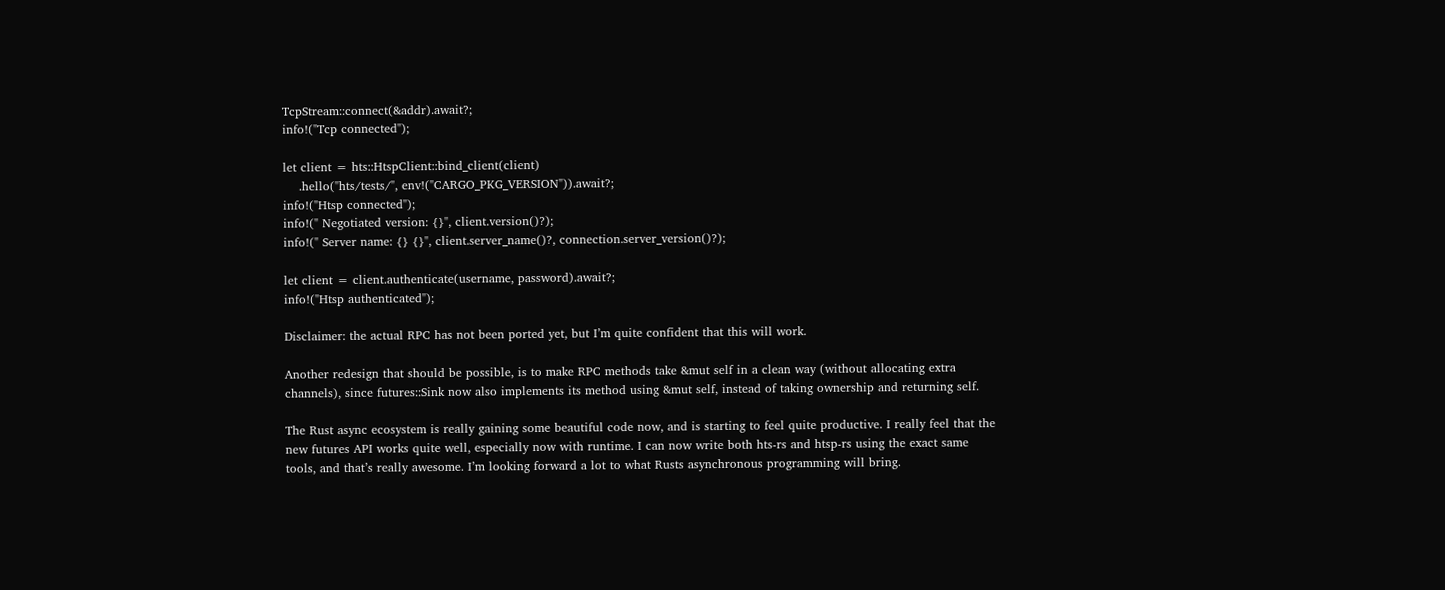TcpStream::connect(&addr).await?;
info!("Tcp connected");

let client = hts::HtspClient::bind_client(client)
    .hello("hts/tests/", env!("CARGO_PKG_VERSION")).await?;
info!("Htsp connected");
info!(" Negotiated version: {}", client.version()?);
info!(" Server name: {} {}", client.server_name()?, connection.server_version()?);

let client = client.authenticate(username, password).await?;
info!("Htsp authenticated");

Disclaimer: the actual RPC has not been ported yet, but I’m quite confident that this will work.

Another redesign that should be possible, is to make RPC methods take &mut self in a clean way (without allocating extra channels), since futures::Sink now also implements its method using &mut self, instead of taking ownership and returning self.

The Rust async ecosystem is really gaining some beautiful code now, and is starting to feel quite productive. I really feel that the new futures API works quite well, especially now with runtime. I can now write both hts-rs and htsp-rs using the exact same tools, and that’s really awesome. I’m looking forward a lot to what Rusts asynchronous programming will bring.